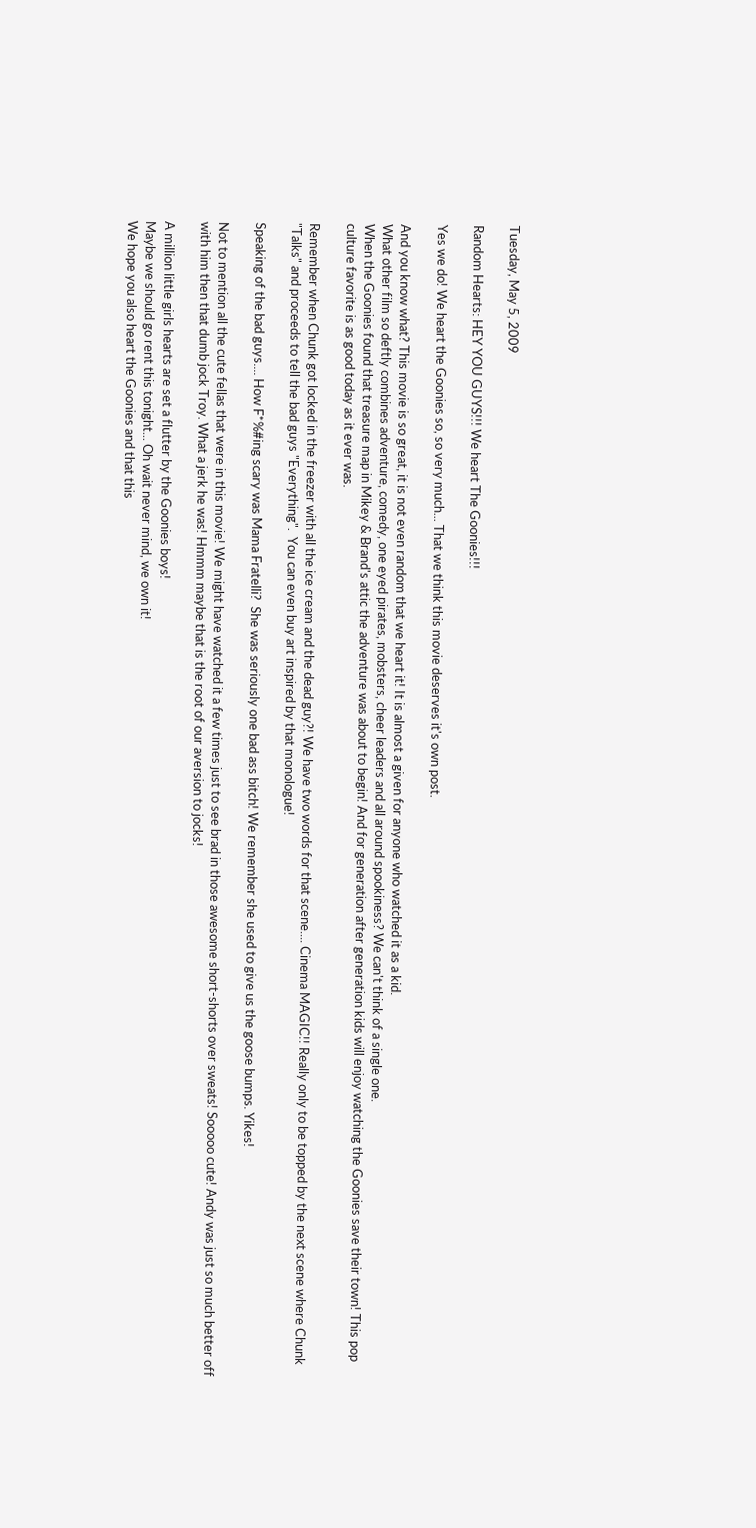Tuesday, May 5, 2009

Random Hearts: HEY YOU GUYS!!! We heart The Goonies!!!

Yes we do! We heart the Goonies so, so very much... That we think this movie deserves it's own post.

And you know what? This movie is so great, it is not even random that we heart it! It is almost a given for anyone who watched it as a kid.
What other film so deftly combines adventure, comedy, one eyed pirates, mobsters, cheer leaders and all around spookiness? We can't think of a single one.
When the Goonies found that treasure map in Mikey & Brand's attic the adventure was about to begin! And for generation after generation kids will enjoy watching the Goonies save their town! This pop culture favorite is as good today as it ever was.

Remember when Chunk got locked in the freezer with all the ice cream and the dead guy?! We have two words for that scene.... Cinema MAGIC!! Really only to be topped by the next scene where Chunk "Talks" and proceeds to tell the bad guys "Everything".  You can even buy art inspired by that monologue!

Speaking of the bad guys.... How F*%#ing scary was Mama Fratelli?  She was seriously one bad ass bitch! We remember she used to give us the goose bumps. Yikes!

Not to mention all the cute fellas that were in this movie! We might have watched it a few times just to see brad in those awesome short-shorts over sweats! Sooooo cute! Andy was just so much better off with him then that dumb jock Troy. What a jerk he was! Hmmm maybe that is the root of our aversion to jocks!

A million little girls hearts are set a flutter by the Goonies boys!
Maybe we should go rent this tonight... Oh wait never mind, we own it!
We hope you also heart the Goonies and that this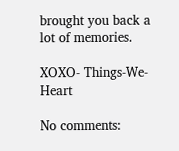brought you back a lot of memories.

XOXO- Things-We-Heart

No comments: